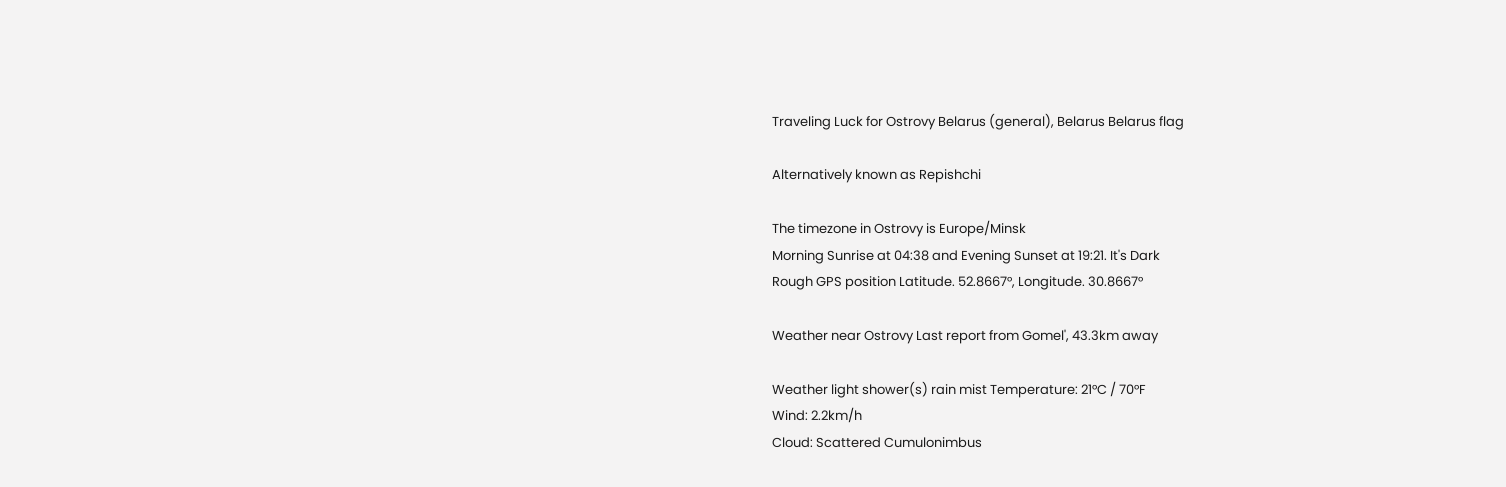Traveling Luck for Ostrovy Belarus (general), Belarus Belarus flag

Alternatively known as Repishchi

The timezone in Ostrovy is Europe/Minsk
Morning Sunrise at 04:38 and Evening Sunset at 19:21. It's Dark
Rough GPS position Latitude. 52.8667°, Longitude. 30.8667°

Weather near Ostrovy Last report from Gomel', 43.3km away

Weather light shower(s) rain mist Temperature: 21°C / 70°F
Wind: 2.2km/h
Cloud: Scattered Cumulonimbus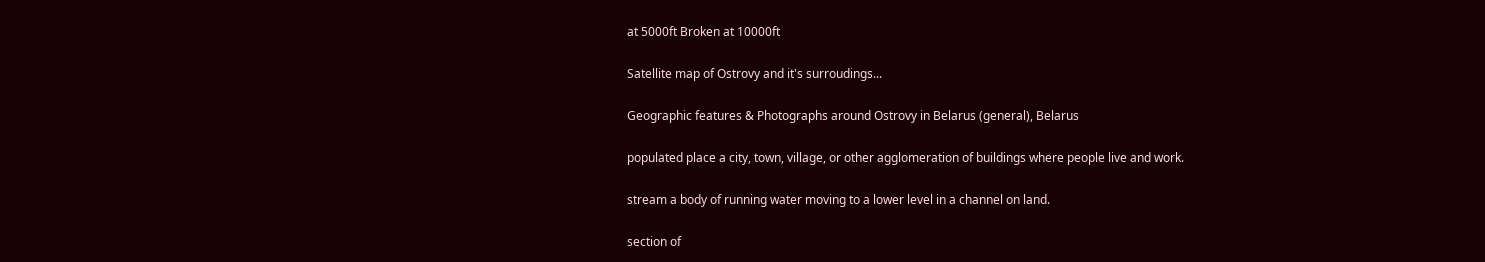at 5000ft Broken at 10000ft

Satellite map of Ostrovy and it's surroudings...

Geographic features & Photographs around Ostrovy in Belarus (general), Belarus

populated place a city, town, village, or other agglomeration of buildings where people live and work.

stream a body of running water moving to a lower level in a channel on land.

section of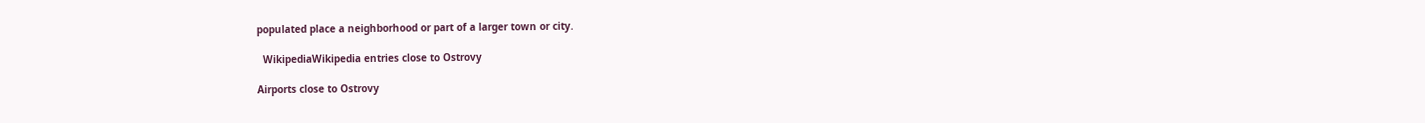populated place a neighborhood or part of a larger town or city.

  WikipediaWikipedia entries close to Ostrovy

Airports close to Ostrovy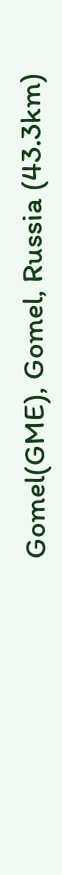Gomel(GME), Gomel, Russia (43.3km)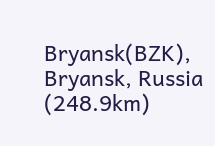Bryansk(BZK), Bryansk, Russia (248.9km)